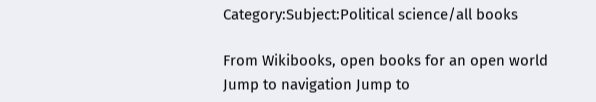Category:Subject:Political science/all books

From Wikibooks, open books for an open world
Jump to navigation Jump to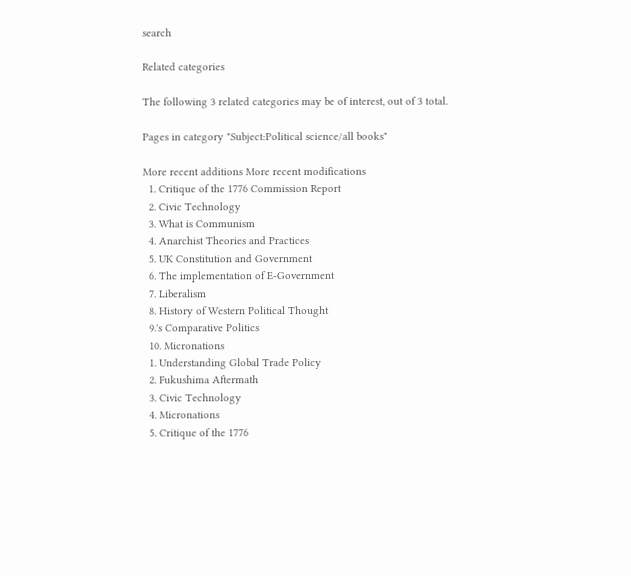search

Related categories

The following 3 related categories may be of interest, out of 3 total.

Pages in category "Subject:Political science/all books"

More recent additions More recent modifications
  1. Critique of the 1776 Commission Report
  2. Civic Technology
  3. What is Communism
  4. Anarchist Theories and Practices
  5. UK Constitution and Government
  6. The implementation of E-Government
  7. Liberalism
  8. History of Western Political Thought
  9.'s Comparative Politics
  10. Micronations
  1. Understanding Global Trade Policy
  2. Fukushima Aftermath
  3. Civic Technology
  4. Micronations
  5. Critique of the 1776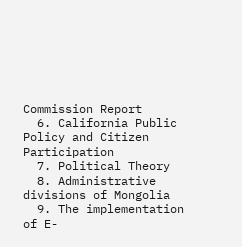Commission Report
  6. California Public Policy and Citizen Participation
  7. Political Theory
  8. Administrative divisions of Mongolia
  9. The implementation of E-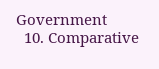Government
  10. Comparative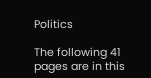Politics

The following 41 pages are in this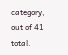category, out of 41 total.